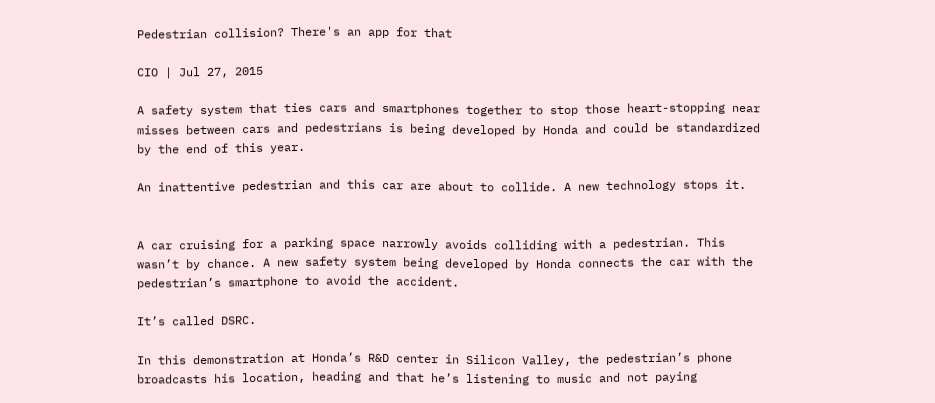Pedestrian collision? There's an app for that

CIO | Jul 27, 2015

A safety system that ties cars and smartphones together to stop those heart-stopping near misses between cars and pedestrians is being developed by Honda and could be standardized by the end of this year.

An inattentive pedestrian and this car are about to collide. A new technology stops it.


A car cruising for a parking space narrowly avoids colliding with a pedestrian. This wasn’t by chance. A new safety system being developed by Honda connects the car with the pedestrian’s smartphone to avoid the accident.

It’s called DSRC.

In this demonstration at Honda’s R&D center in Silicon Valley, the pedestrian’s phone broadcasts his location, heading and that he’s listening to music and not paying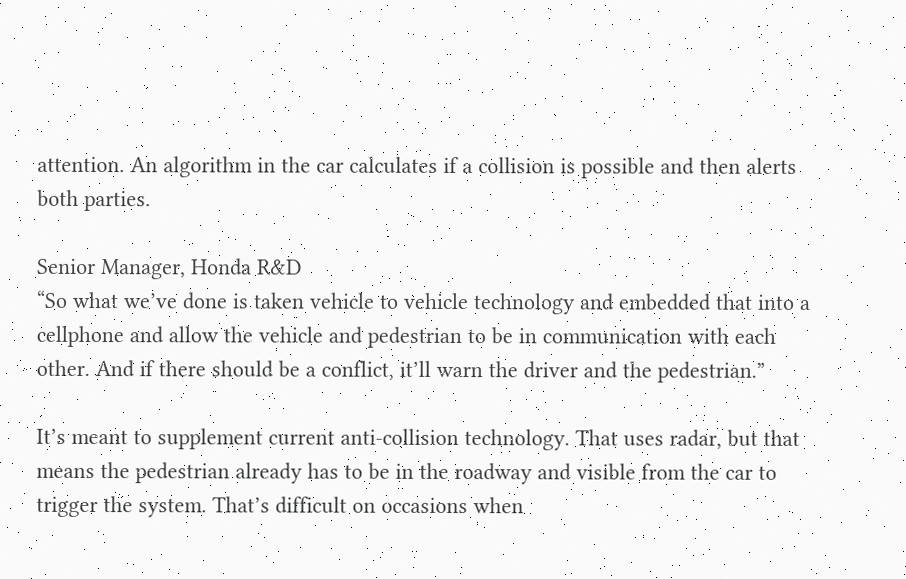attention. An algorithm in the car calculates if a collision is possible and then alerts both parties.

Senior Manager, Honda R&D
“So what we’ve done is taken vehicle to vehicle technology and embedded that into a cellphone and allow the vehicle and pedestrian to be in communication with each other. And if there should be a conflict, it’ll warn the driver and the pedestrian.”

It’s meant to supplement current anti-collision technology. That uses radar, but that means the pedestrian already has to be in the roadway and visible from the car to trigger the system. That’s difficult on occasions when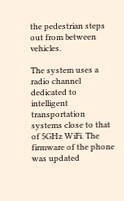the pedestrian steps out from between vehicles.

The system uses a radio channel dedicated to intelligent transportation systems close to that of 5GHz WiFi. The firmware of the phone was updated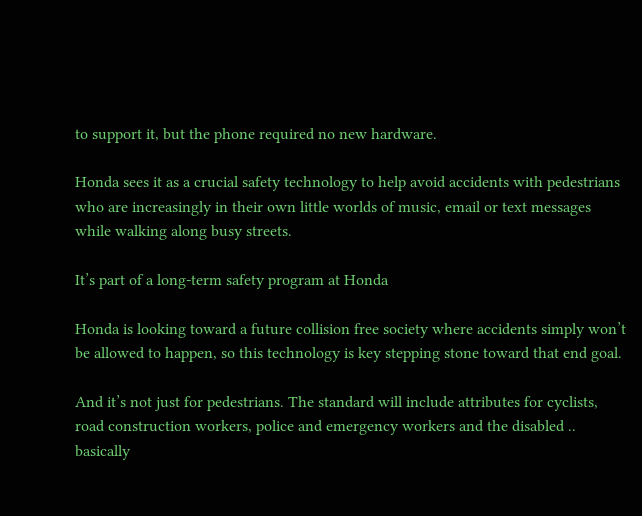to support it, but the phone required no new hardware.

Honda sees it as a crucial safety technology to help avoid accidents with pedestrians who are increasingly in their own little worlds of music, email or text messages while walking along busy streets.

It’s part of a long-term safety program at Honda

Honda is looking toward a future collision free society where accidents simply won’t be allowed to happen, so this technology is key stepping stone toward that end goal.

And it’s not just for pedestrians. The standard will include attributes for cyclists, road construction workers, police and emergency workers and the disabled .. basically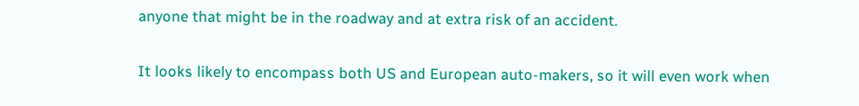anyone that might be in the roadway and at extra risk of an accident.

It looks likely to encompass both US and European auto-makers, so it will even work when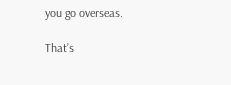you go overseas.

That’s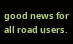good news for all road users.